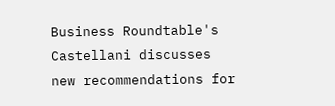Business Roundtable's Castellani discusses new recommendations for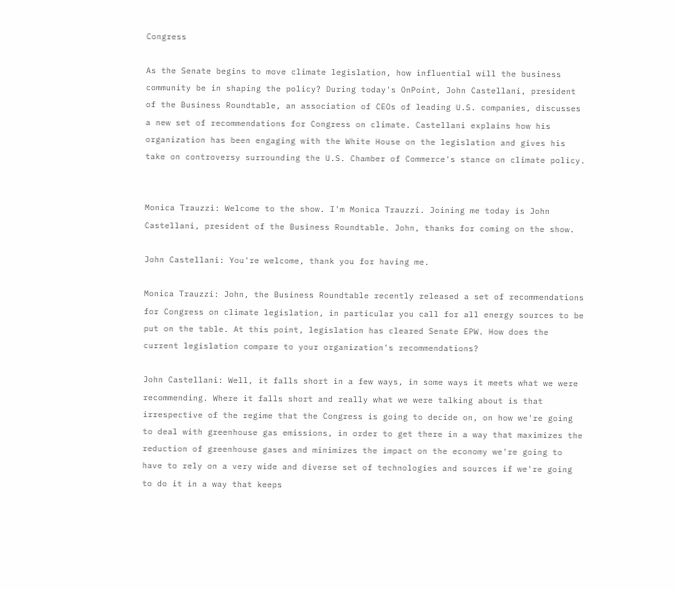Congress

As the Senate begins to move climate legislation, how influential will the business community be in shaping the policy? During today's OnPoint, John Castellani, president of the Business Roundtable, an association of CEOs of leading U.S. companies, discusses a new set of recommendations for Congress on climate. Castellani explains how his organization has been engaging with the White House on the legislation and gives his take on controversy surrounding the U.S. Chamber of Commerce's stance on climate policy.


Monica Trauzzi: Welcome to the show. I'm Monica Trauzzi. Joining me today is John Castellani, president of the Business Roundtable. John, thanks for coming on the show.

John Castellani: You're welcome, thank you for having me.

Monica Trauzzi: John, the Business Roundtable recently released a set of recommendations for Congress on climate legislation, in particular you call for all energy sources to be put on the table. At this point, legislation has cleared Senate EPW. How does the current legislation compare to your organization's recommendations?

John Castellani: Well, it falls short in a few ways, in some ways it meets what we were recommending. Where it falls short and really what we were talking about is that irrespective of the regime that the Congress is going to decide on, on how we're going to deal with greenhouse gas emissions, in order to get there in a way that maximizes the reduction of greenhouse gases and minimizes the impact on the economy we're going to have to rely on a very wide and diverse set of technologies and sources if we're going to do it in a way that keeps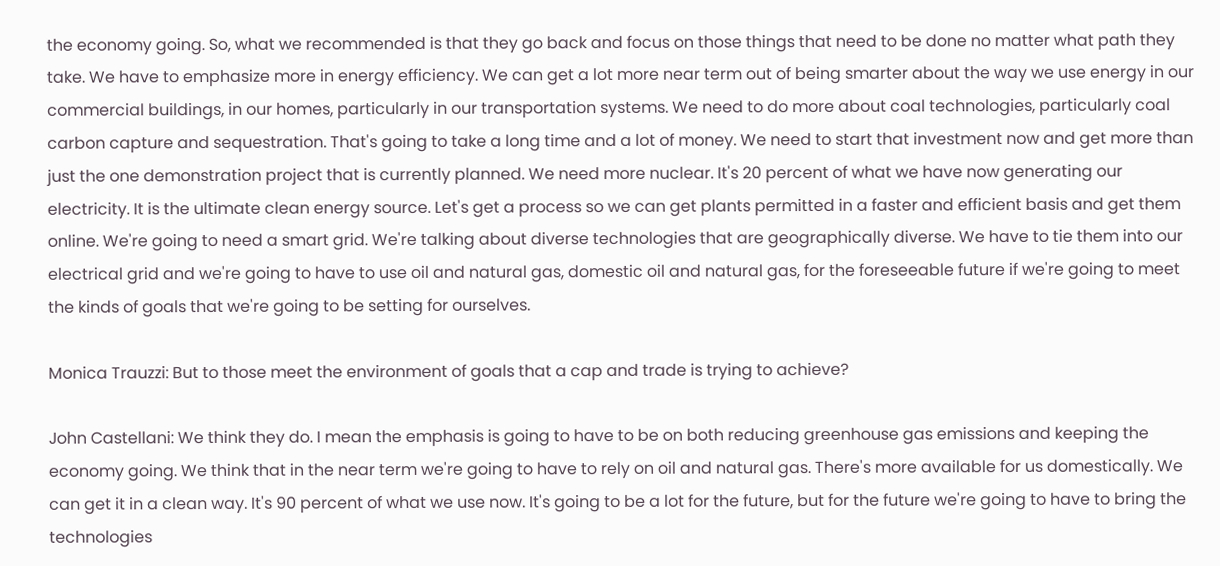the economy going. So, what we recommended is that they go back and focus on those things that need to be done no matter what path they take. We have to emphasize more in energy efficiency. We can get a lot more near term out of being smarter about the way we use energy in our commercial buildings, in our homes, particularly in our transportation systems. We need to do more about coal technologies, particularly coal carbon capture and sequestration. That's going to take a long time and a lot of money. We need to start that investment now and get more than just the one demonstration project that is currently planned. We need more nuclear. It's 20 percent of what we have now generating our electricity. It is the ultimate clean energy source. Let's get a process so we can get plants permitted in a faster and efficient basis and get them online. We're going to need a smart grid. We're talking about diverse technologies that are geographically diverse. We have to tie them into our electrical grid and we're going to have to use oil and natural gas, domestic oil and natural gas, for the foreseeable future if we're going to meet the kinds of goals that we're going to be setting for ourselves.

Monica Trauzzi: But to those meet the environment of goals that a cap and trade is trying to achieve?

John Castellani: We think they do. I mean the emphasis is going to have to be on both reducing greenhouse gas emissions and keeping the economy going. We think that in the near term we're going to have to rely on oil and natural gas. There's more available for us domestically. We can get it in a clean way. It's 90 percent of what we use now. It's going to be a lot for the future, but for the future we're going to have to bring the technologies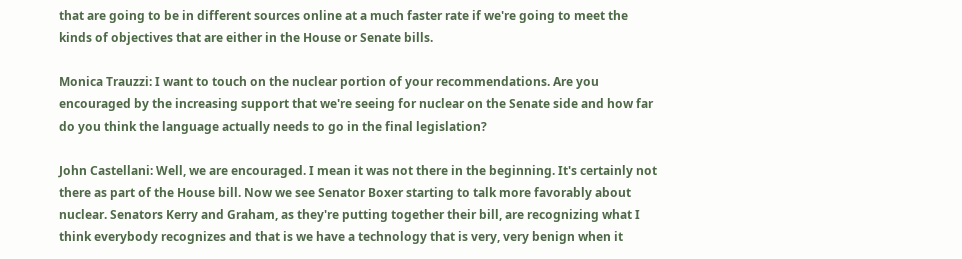that are going to be in different sources online at a much faster rate if we're going to meet the kinds of objectives that are either in the House or Senate bills.

Monica Trauzzi: I want to touch on the nuclear portion of your recommendations. Are you encouraged by the increasing support that we're seeing for nuclear on the Senate side and how far do you think the language actually needs to go in the final legislation?

John Castellani: Well, we are encouraged. I mean it was not there in the beginning. It's certainly not there as part of the House bill. Now we see Senator Boxer starting to talk more favorably about nuclear. Senators Kerry and Graham, as they're putting together their bill, are recognizing what I think everybody recognizes and that is we have a technology that is very, very benign when it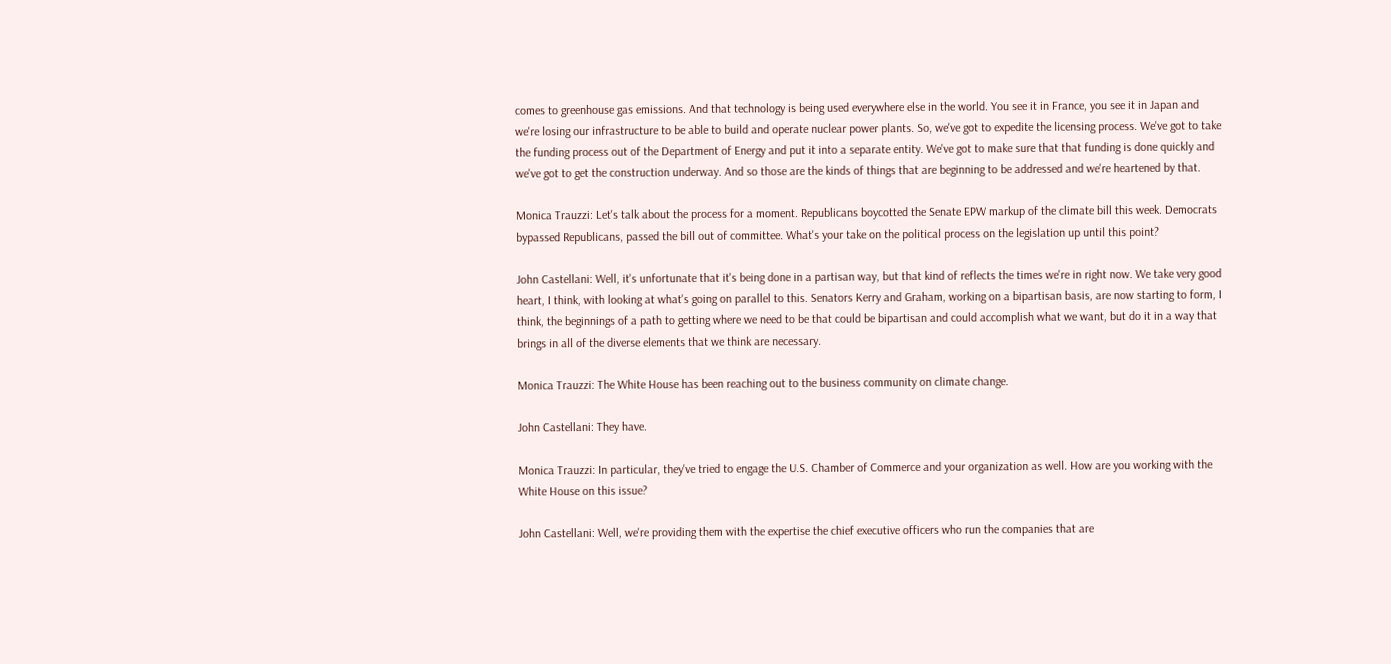comes to greenhouse gas emissions. And that technology is being used everywhere else in the world. You see it in France, you see it in Japan and we're losing our infrastructure to be able to build and operate nuclear power plants. So, we've got to expedite the licensing process. We've got to take the funding process out of the Department of Energy and put it into a separate entity. We've got to make sure that that funding is done quickly and we've got to get the construction underway. And so those are the kinds of things that are beginning to be addressed and we're heartened by that.

Monica Trauzzi: Let's talk about the process for a moment. Republicans boycotted the Senate EPW markup of the climate bill this week. Democrats bypassed Republicans, passed the bill out of committee. What's your take on the political process on the legislation up until this point?

John Castellani: Well, it's unfortunate that it's being done in a partisan way, but that kind of reflects the times we're in right now. We take very good heart, I think, with looking at what's going on parallel to this. Senators Kerry and Graham, working on a bipartisan basis, are now starting to form, I think, the beginnings of a path to getting where we need to be that could be bipartisan and could accomplish what we want, but do it in a way that brings in all of the diverse elements that we think are necessary.

Monica Trauzzi: The White House has been reaching out to the business community on climate change.

John Castellani: They have.

Monica Trauzzi: In particular, they've tried to engage the U.S. Chamber of Commerce and your organization as well. How are you working with the White House on this issue?

John Castellani: Well, we're providing them with the expertise the chief executive officers who run the companies that are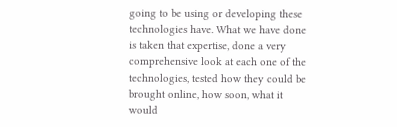going to be using or developing these technologies have. What we have done is taken that expertise, done a very comprehensive look at each one of the technologies, tested how they could be brought online, how soon, what it would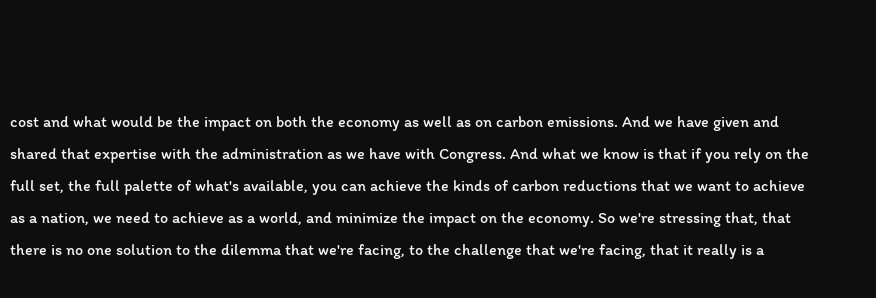cost and what would be the impact on both the economy as well as on carbon emissions. And we have given and shared that expertise with the administration as we have with Congress. And what we know is that if you rely on the full set, the full palette of what's available, you can achieve the kinds of carbon reductions that we want to achieve as a nation, we need to achieve as a world, and minimize the impact on the economy. So we're stressing that, that there is no one solution to the dilemma that we're facing, to the challenge that we're facing, that it really is a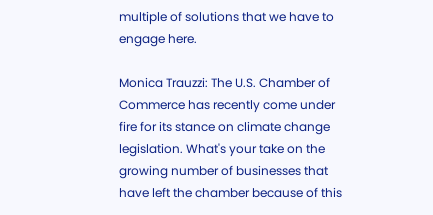multiple of solutions that we have to engage here.

Monica Trauzzi: The U.S. Chamber of Commerce has recently come under fire for its stance on climate change legislation. What's your take on the growing number of businesses that have left the chamber because of this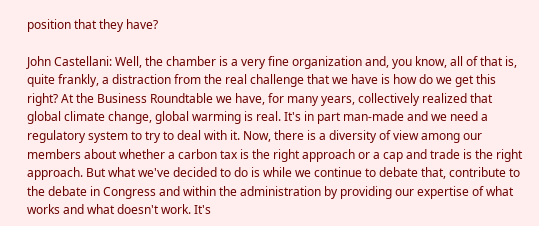position that they have?

John Castellani: Well, the chamber is a very fine organization and, you know, all of that is, quite frankly, a distraction from the real challenge that we have is how do we get this right? At the Business Roundtable we have, for many years, collectively realized that global climate change, global warming is real. It's in part man-made and we need a regulatory system to try to deal with it. Now, there is a diversity of view among our members about whether a carbon tax is the right approach or a cap and trade is the right approach. But what we've decided to do is while we continue to debate that, contribute to the debate in Congress and within the administration by providing our expertise of what works and what doesn't work. It's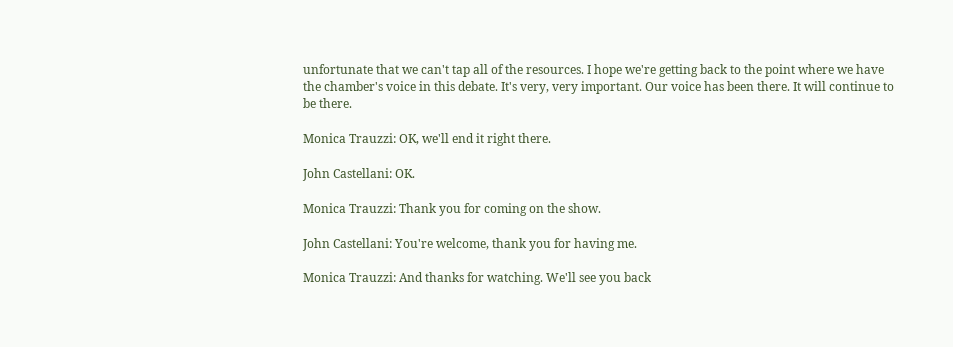unfortunate that we can't tap all of the resources. I hope we're getting back to the point where we have the chamber's voice in this debate. It's very, very important. Our voice has been there. It will continue to be there.

Monica Trauzzi: OK, we'll end it right there.

John Castellani: OK.

Monica Trauzzi: Thank you for coming on the show.

John Castellani: You're welcome, thank you for having me.

Monica Trauzzi: And thanks for watching. We'll see you back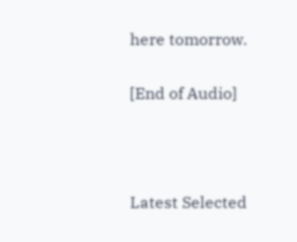here tomorrow.

[End of Audio]



Latest Selected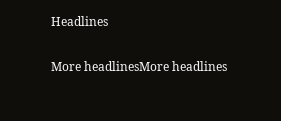Headlines

More headlinesMore headlines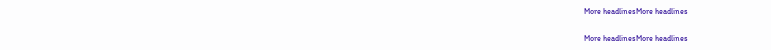More headlinesMore headlines

More headlinesMore headlines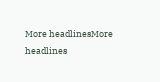More headlinesMore headlines